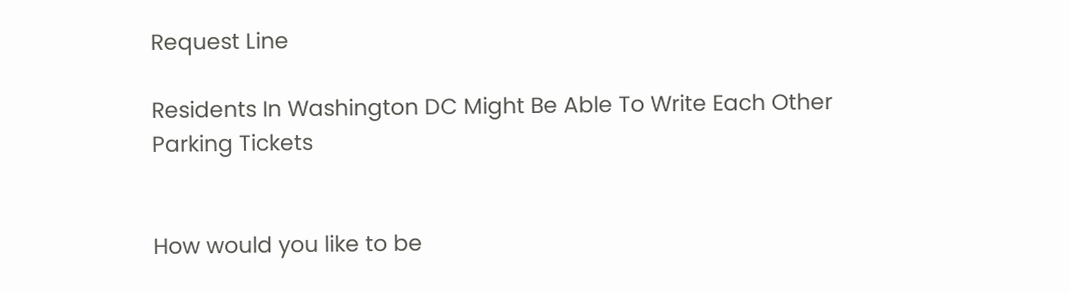Request Line

Residents In Washington DC Might Be Able To Write Each Other Parking Tickets


How would you like to be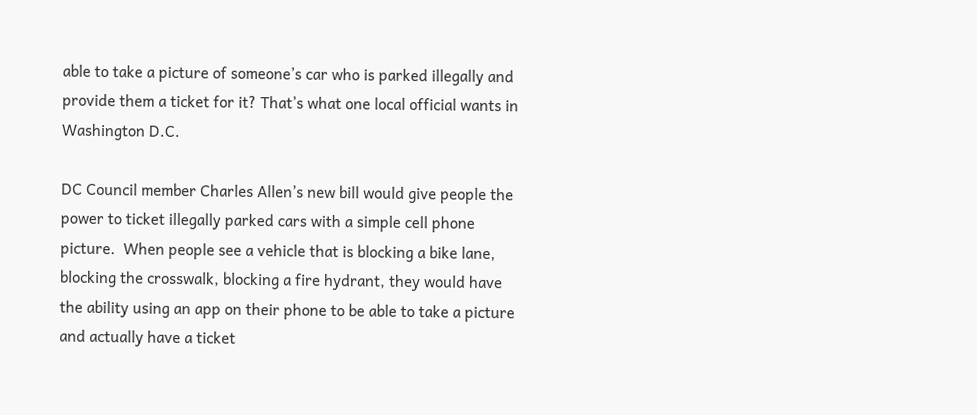able to take a picture of someone’s car who is parked illegally and provide them a ticket for it? That’s what one local official wants in Washington D.C.

DC Council member Charles Allen’s new bill would give people the power to ticket illegally parked cars with a simple cell phone picture.  When people see a vehicle that is blocking a bike lane, blocking the crosswalk, blocking a fire hydrant, they would have the ability using an app on their phone to be able to take a picture and actually have a ticket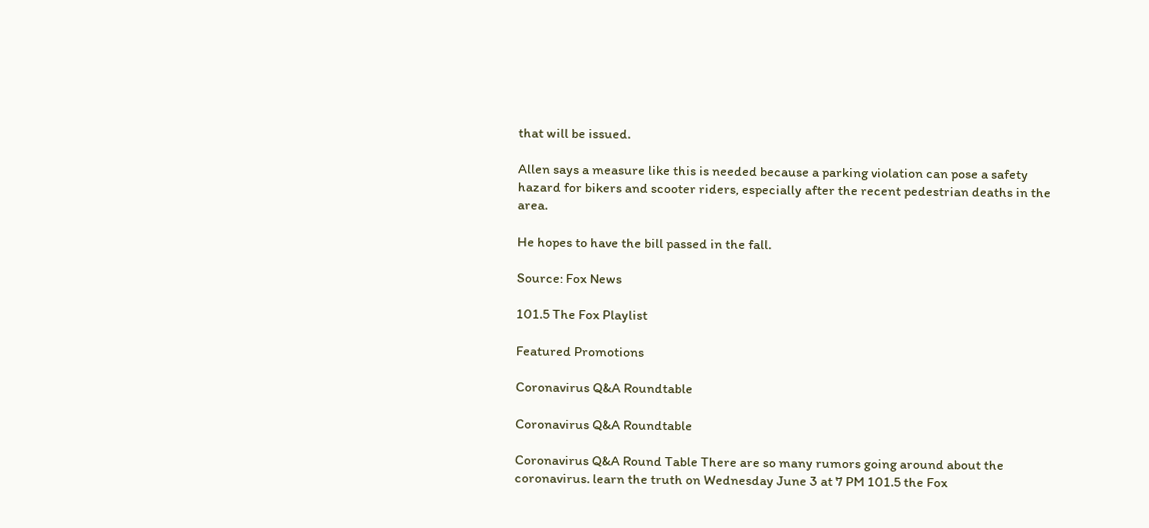that will be issued.

Allen says a measure like this is needed because a parking violation can pose a safety hazard for bikers and scooter riders, especially after the recent pedestrian deaths in the area.

He hopes to have the bill passed in the fall.

Source: Fox News

101.5 The Fox Playlist

Featured Promotions

Coronavirus Q&A Roundtable

Coronavirus Q&A Roundtable

Coronavirus Q&A Round Table There are so many rumors going around about the coronavirus. learn the truth on Wednesday June 3 at 7 PM 101.5 the Fox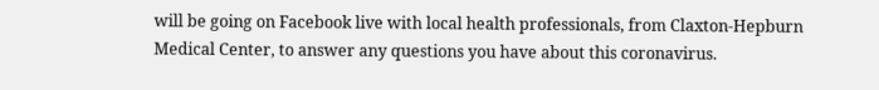will be going on Facebook live with local health professionals, from Claxton-Hepburn Medical Center, to answer any questions you have about this coronavirus.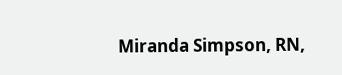Miranda Simpson, RN,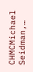CHMCMichael Seidman,…